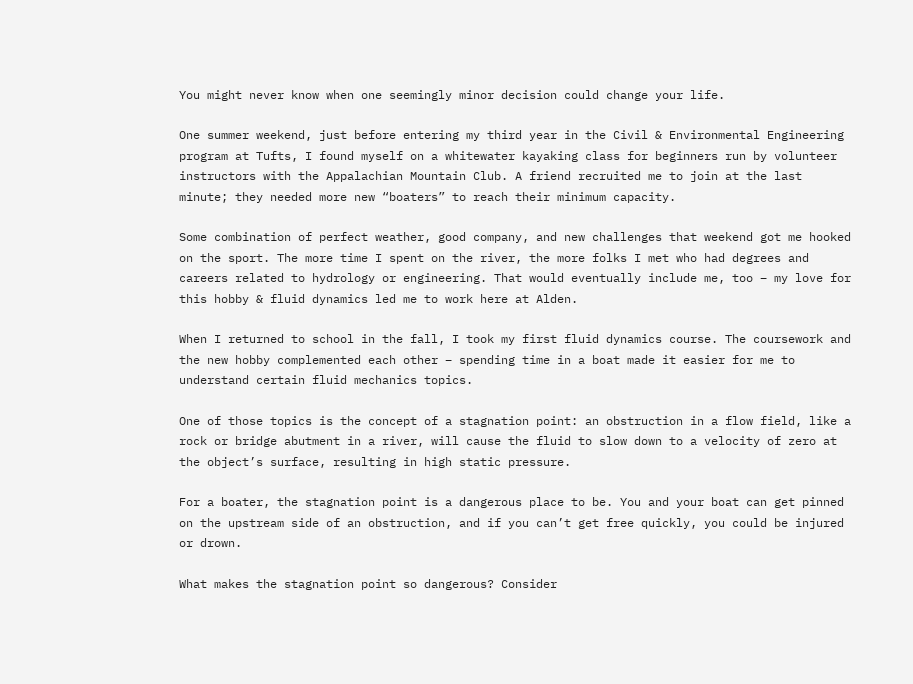You might never know when one seemingly minor decision could change your life.

One summer weekend, just before entering my third year in the Civil & Environmental Engineering program at Tufts, I found myself on a whitewater kayaking class for beginners run by volunteer instructors with the Appalachian Mountain Club. A friend recruited me to join at the last minute; they needed more new “boaters” to reach their minimum capacity.

Some combination of perfect weather, good company, and new challenges that weekend got me hooked on the sport. The more time I spent on the river, the more folks I met who had degrees and careers related to hydrology or engineering. That would eventually include me, too – my love for this hobby & fluid dynamics led me to work here at Alden.

When I returned to school in the fall, I took my first fluid dynamics course. The coursework and the new hobby complemented each other – spending time in a boat made it easier for me to understand certain fluid mechanics topics.

One of those topics is the concept of a stagnation point: an obstruction in a flow field, like a rock or bridge abutment in a river, will cause the fluid to slow down to a velocity of zero at the object’s surface, resulting in high static pressure.

For a boater, the stagnation point is a dangerous place to be. You and your boat can get pinned on the upstream side of an obstruction, and if you can’t get free quickly, you could be injured or drown.

What makes the stagnation point so dangerous? Consider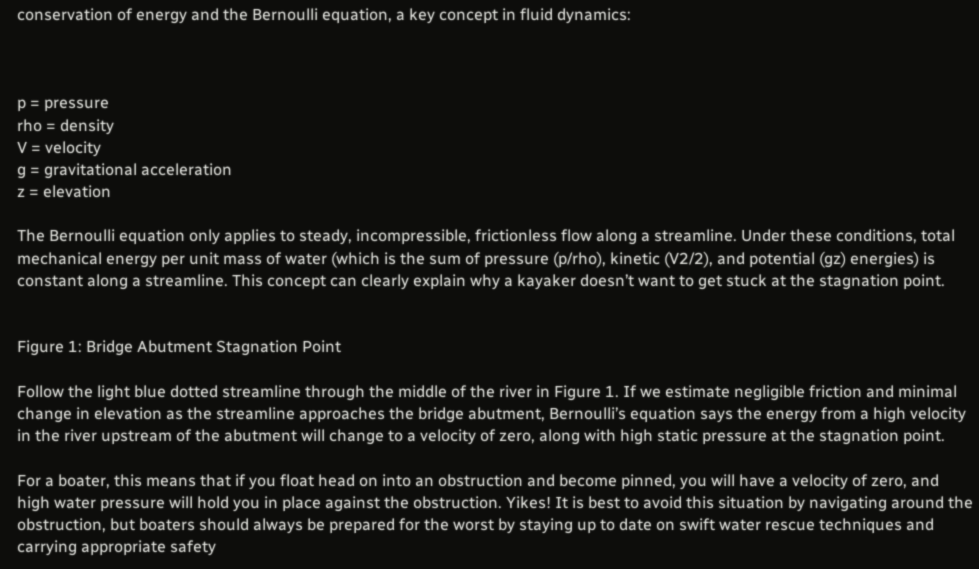conservation of energy and the Bernoulli equation, a key concept in fluid dynamics:



p = pressure
rho = density
V = velocity
g = gravitational acceleration
z = elevation

The Bernoulli equation only applies to steady, incompressible, frictionless flow along a streamline. Under these conditions, total mechanical energy per unit mass of water (which is the sum of pressure (p/rho), kinetic (V2/2), and potential (gz) energies) is constant along a streamline. This concept can clearly explain why a kayaker doesn’t want to get stuck at the stagnation point.


Figure 1: Bridge Abutment Stagnation Point

Follow the light blue dotted streamline through the middle of the river in Figure 1. If we estimate negligible friction and minimal change in elevation as the streamline approaches the bridge abutment, Bernoulli’s equation says the energy from a high velocity in the river upstream of the abutment will change to a velocity of zero, along with high static pressure at the stagnation point.

For a boater, this means that if you float head on into an obstruction and become pinned, you will have a velocity of zero, and high water pressure will hold you in place against the obstruction. Yikes! It is best to avoid this situation by navigating around the obstruction, but boaters should always be prepared for the worst by staying up to date on swift water rescue techniques and carrying appropriate safety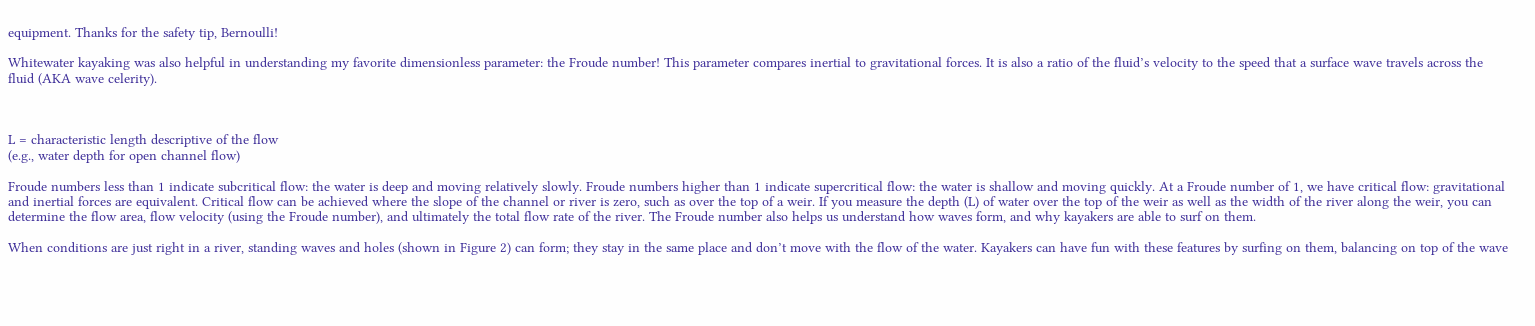equipment. Thanks for the safety tip, Bernoulli!

Whitewater kayaking was also helpful in understanding my favorite dimensionless parameter: the Froude number! This parameter compares inertial to gravitational forces. It is also a ratio of the fluid’s velocity to the speed that a surface wave travels across the fluid (AKA wave celerity).



L = characteristic length descriptive of the flow
(e.g., water depth for open channel flow)

Froude numbers less than 1 indicate subcritical flow: the water is deep and moving relatively slowly. Froude numbers higher than 1 indicate supercritical flow: the water is shallow and moving quickly. At a Froude number of 1, we have critical flow: gravitational and inertial forces are equivalent. Critical flow can be achieved where the slope of the channel or river is zero, such as over the top of a weir. If you measure the depth (L) of water over the top of the weir as well as the width of the river along the weir, you can determine the flow area, flow velocity (using the Froude number), and ultimately the total flow rate of the river. The Froude number also helps us understand how waves form, and why kayakers are able to surf on them.

When conditions are just right in a river, standing waves and holes (shown in Figure 2) can form; they stay in the same place and don’t move with the flow of the water. Kayakers can have fun with these features by surfing on them, balancing on top of the wave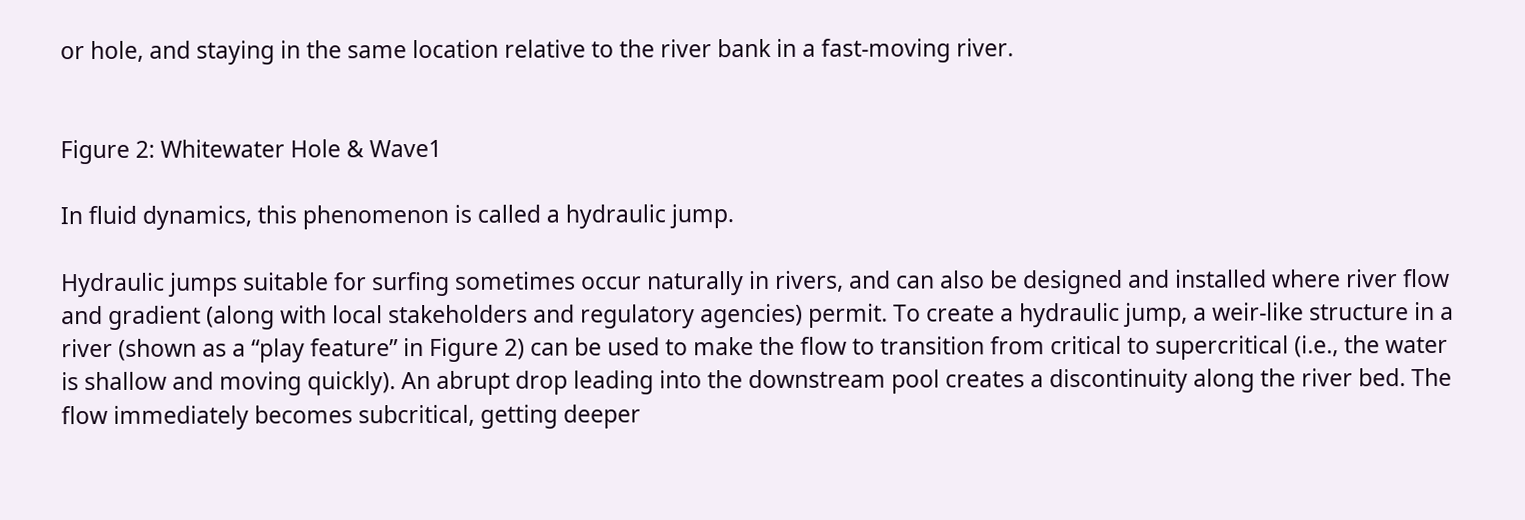or hole, and staying in the same location relative to the river bank in a fast-moving river.


Figure 2: Whitewater Hole & Wave1

In fluid dynamics, this phenomenon is called a hydraulic jump.

Hydraulic jumps suitable for surfing sometimes occur naturally in rivers, and can also be designed and installed where river flow and gradient (along with local stakeholders and regulatory agencies) permit. To create a hydraulic jump, a weir-like structure in a river (shown as a “play feature” in Figure 2) can be used to make the flow to transition from critical to supercritical (i.e., the water is shallow and moving quickly). An abrupt drop leading into the downstream pool creates a discontinuity along the river bed. The flow immediately becomes subcritical, getting deeper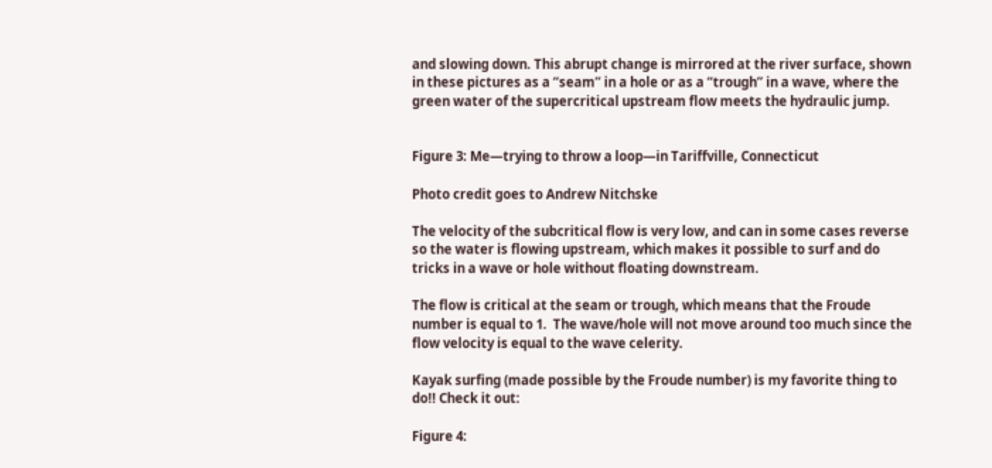and slowing down. This abrupt change is mirrored at the river surface, shown in these pictures as a “seam” in a hole or as a “trough” in a wave, where the green water of the supercritical upstream flow meets the hydraulic jump.


Figure 3: Me—trying to throw a loop—in Tariffville, Connecticut

Photo credit goes to Andrew Nitchske

The velocity of the subcritical flow is very low, and can in some cases reverse so the water is flowing upstream, which makes it possible to surf and do tricks in a wave or hole without floating downstream.

The flow is critical at the seam or trough, which means that the Froude number is equal to 1.  The wave/hole will not move around too much since the flow velocity is equal to the wave celerity.

Kayak surfing (made possible by the Froude number) is my favorite thing to do!! Check it out:

Figure 4: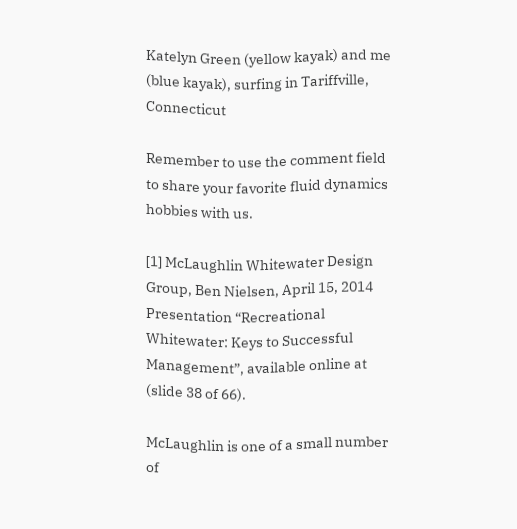Katelyn Green (yellow kayak) and me (blue kayak), surfing in Tariffville, Connecticut

Remember to use the comment field to share your favorite fluid dynamics hobbies with us.

[1] McLaughlin Whitewater Design Group, Ben Nielsen, April 15, 2014 Presentation “Recreational Whitewater: Keys to Successful Management”, available online at (slide 38 of 66).

McLaughlin is one of a small number of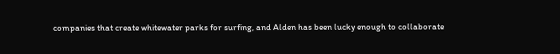companies that create whitewater parks for surfing, and Alden has been lucky enough to collaborate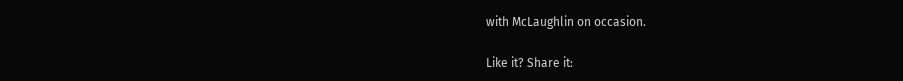with McLaughlin on occasion.

Like it? Share it: